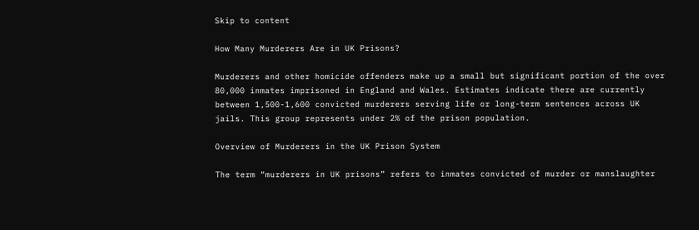Skip to content

How Many Murderers Are in UK Prisons?

Murderers and other homicide offenders make up a small but significant portion of the over 80,000 inmates imprisoned in England and Wales. Estimates indicate there are currently between 1,500-1,600 convicted murderers serving life or long-term sentences across UK jails. This group represents under 2% of the prison population.

Overview of Murderers in the UK Prison System

The term “murderers in UK prisons” refers to inmates convicted of murder or manslaughter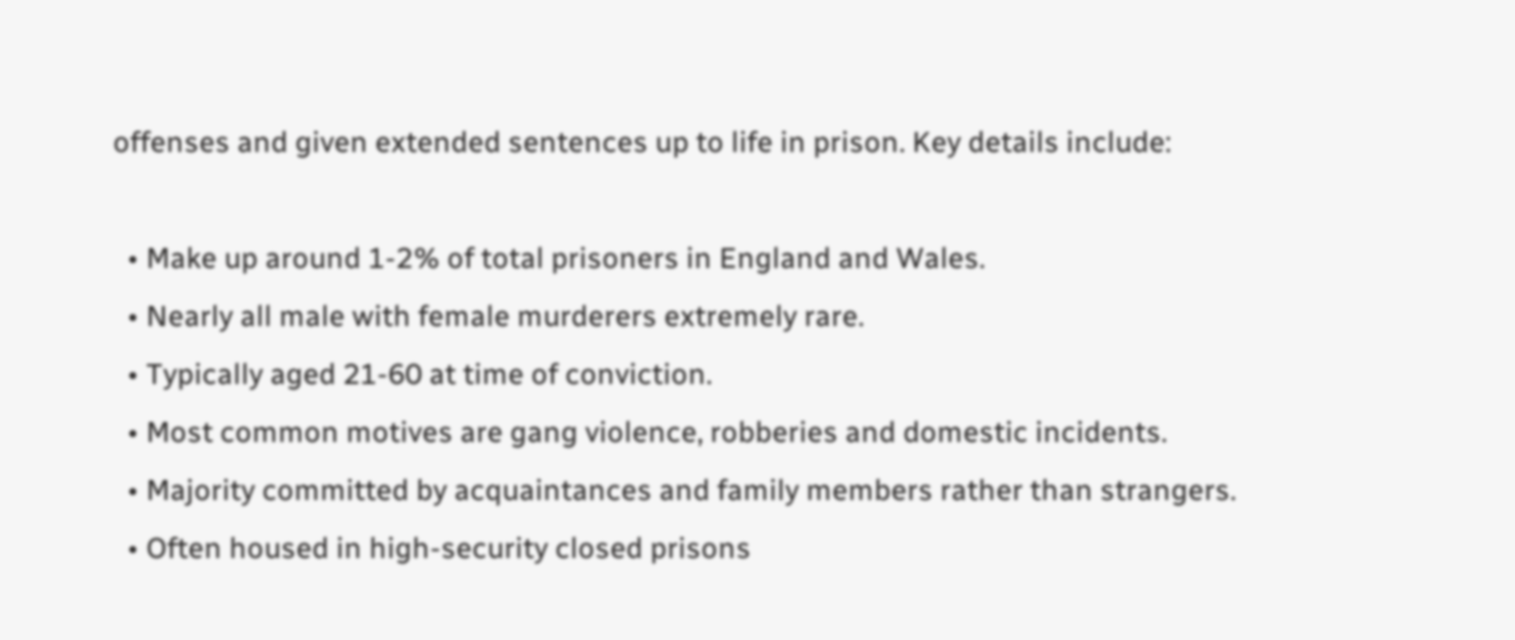offenses and given extended sentences up to life in prison. Key details include:

  • Make up around 1-2% of total prisoners in England and Wales.
  • Nearly all male with female murderers extremely rare.
  • Typically aged 21-60 at time of conviction.
  • Most common motives are gang violence, robberies and domestic incidents.
  • Majority committed by acquaintances and family members rather than strangers.
  • Often housed in high-security closed prisons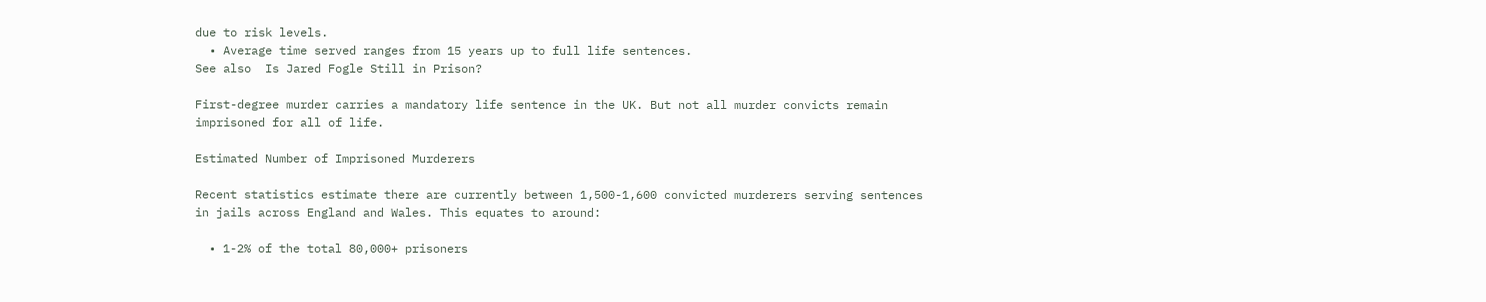due to risk levels.
  • Average time served ranges from 15 years up to full life sentences.
See also  Is Jared Fogle Still in Prison?

First-degree murder carries a mandatory life sentence in the UK. But not all murder convicts remain imprisoned for all of life.

Estimated Number of Imprisoned Murderers

Recent statistics estimate there are currently between 1,500-1,600 convicted murderers serving sentences in jails across England and Wales. This equates to around:

  • 1-2% of the total 80,000+ prisoners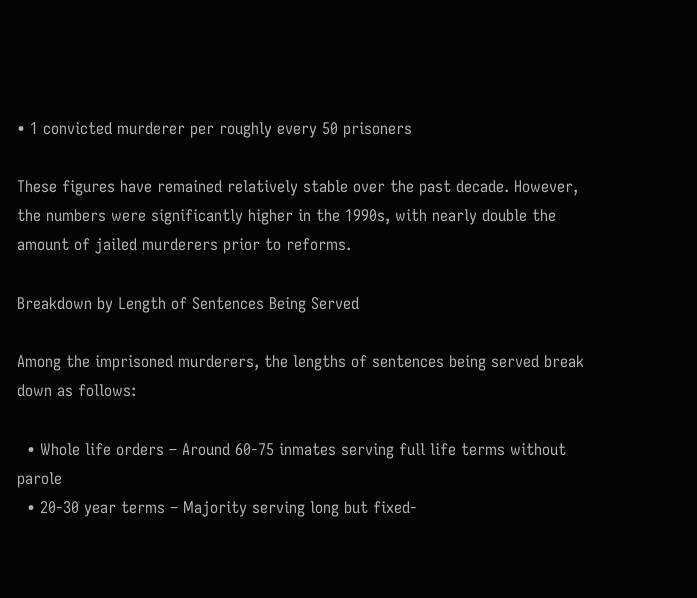• 1 convicted murderer per roughly every 50 prisoners

These figures have remained relatively stable over the past decade. However, the numbers were significantly higher in the 1990s, with nearly double the amount of jailed murderers prior to reforms.

Breakdown by Length of Sentences Being Served

Among the imprisoned murderers, the lengths of sentences being served break down as follows:

  • Whole life orders – Around 60-75 inmates serving full life terms without parole
  • 20-30 year terms – Majority serving long but fixed-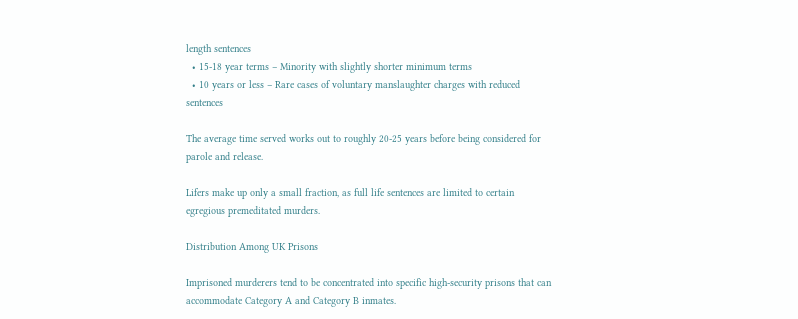length sentences
  • 15-18 year terms – Minority with slightly shorter minimum terms
  • 10 years or less – Rare cases of voluntary manslaughter charges with reduced sentences

The average time served works out to roughly 20-25 years before being considered for parole and release.

Lifers make up only a small fraction, as full life sentences are limited to certain egregious premeditated murders.

Distribution Among UK Prisons

Imprisoned murderers tend to be concentrated into specific high-security prisons that can accommodate Category A and Category B inmates.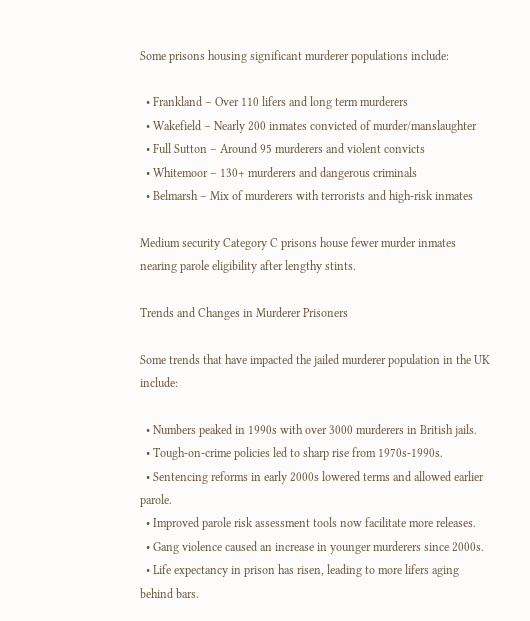Some prisons housing significant murderer populations include:

  • Frankland – Over 110 lifers and long term murderers
  • Wakefield – Nearly 200 inmates convicted of murder/manslaughter
  • Full Sutton – Around 95 murderers and violent convicts
  • Whitemoor – 130+ murderers and dangerous criminals
  • Belmarsh – Mix of murderers with terrorists and high-risk inmates

Medium security Category C prisons house fewer murder inmates nearing parole eligibility after lengthy stints.

Trends and Changes in Murderer Prisoners

Some trends that have impacted the jailed murderer population in the UK include:

  • Numbers peaked in 1990s with over 3000 murderers in British jails.
  • Tough-on-crime policies led to sharp rise from 1970s-1990s.
  • Sentencing reforms in early 2000s lowered terms and allowed earlier parole.
  • Improved parole risk assessment tools now facilitate more releases.
  • Gang violence caused an increase in younger murderers since 2000s.
  • Life expectancy in prison has risen, leading to more lifers aging behind bars.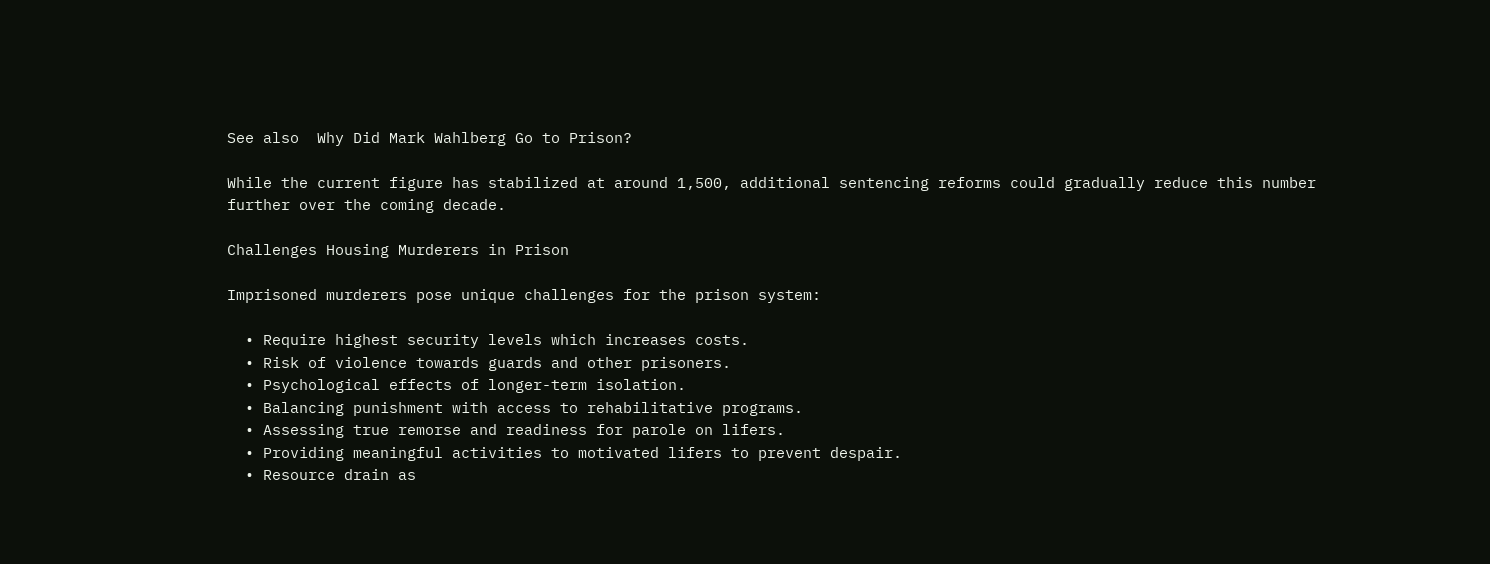See also  Why Did Mark Wahlberg Go to Prison?

While the current figure has stabilized at around 1,500, additional sentencing reforms could gradually reduce this number further over the coming decade.

Challenges Housing Murderers in Prison

Imprisoned murderers pose unique challenges for the prison system:

  • Require highest security levels which increases costs.
  • Risk of violence towards guards and other prisoners.
  • Psychological effects of longer-term isolation.
  • Balancing punishment with access to rehabilitative programs.
  • Assessing true remorse and readiness for parole on lifers.
  • Providing meaningful activities to motivated lifers to prevent despair.
  • Resource drain as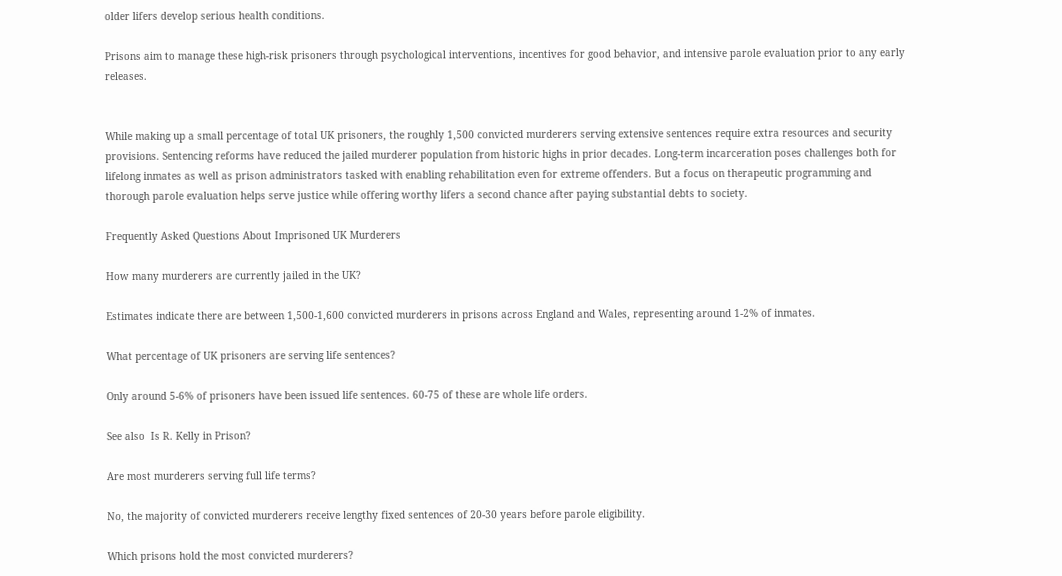older lifers develop serious health conditions.

Prisons aim to manage these high-risk prisoners through psychological interventions, incentives for good behavior, and intensive parole evaluation prior to any early releases.


While making up a small percentage of total UK prisoners, the roughly 1,500 convicted murderers serving extensive sentences require extra resources and security provisions. Sentencing reforms have reduced the jailed murderer population from historic highs in prior decades. Long-term incarceration poses challenges both for lifelong inmates as well as prison administrators tasked with enabling rehabilitation even for extreme offenders. But a focus on therapeutic programming and thorough parole evaluation helps serve justice while offering worthy lifers a second chance after paying substantial debts to society.

Frequently Asked Questions About Imprisoned UK Murderers

How many murderers are currently jailed in the UK?

Estimates indicate there are between 1,500-1,600 convicted murderers in prisons across England and Wales, representing around 1-2% of inmates.

What percentage of UK prisoners are serving life sentences?

Only around 5-6% of prisoners have been issued life sentences. 60-75 of these are whole life orders.

See also  Is R. Kelly in Prison?

Are most murderers serving full life terms?

No, the majority of convicted murderers receive lengthy fixed sentences of 20-30 years before parole eligibility.

Which prisons hold the most convicted murderers?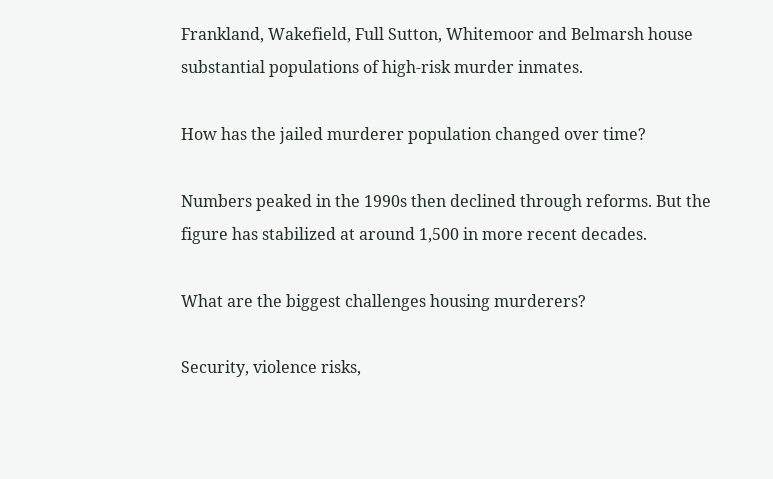Frankland, Wakefield, Full Sutton, Whitemoor and Belmarsh house substantial populations of high-risk murder inmates.

How has the jailed murderer population changed over time?

Numbers peaked in the 1990s then declined through reforms. But the figure has stabilized at around 1,500 in more recent decades.

What are the biggest challenges housing murderers?

Security, violence risks,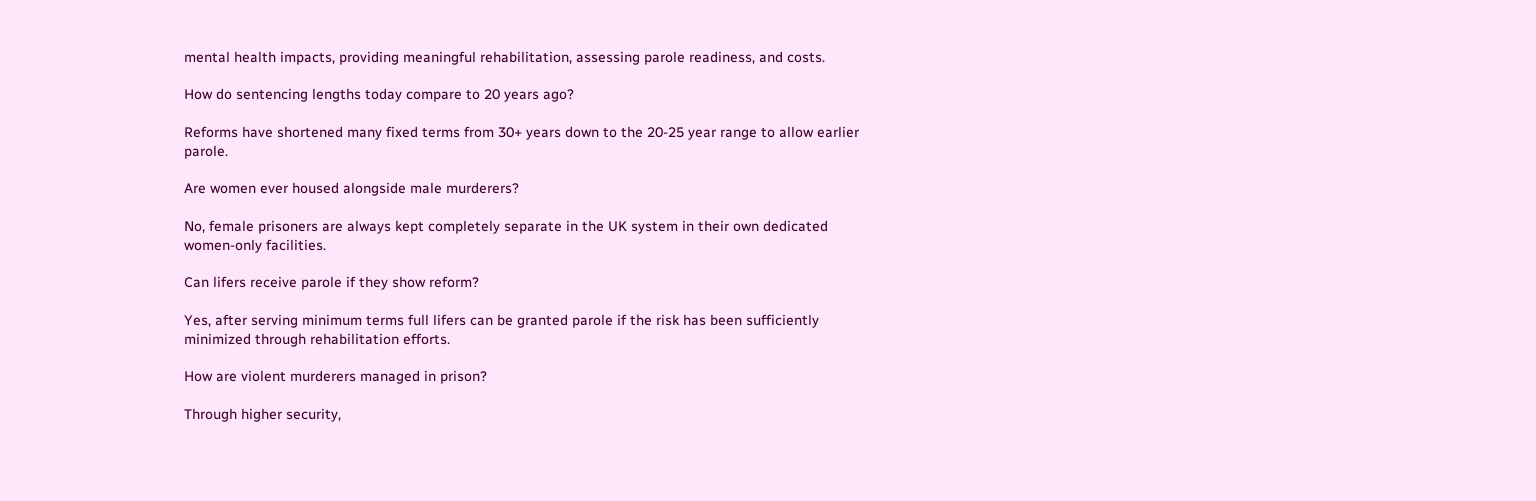mental health impacts, providing meaningful rehabilitation, assessing parole readiness, and costs.

How do sentencing lengths today compare to 20 years ago?

Reforms have shortened many fixed terms from 30+ years down to the 20-25 year range to allow earlier parole.

Are women ever housed alongside male murderers?

No, female prisoners are always kept completely separate in the UK system in their own dedicated women-only facilities.

Can lifers receive parole if they show reform?

Yes, after serving minimum terms full lifers can be granted parole if the risk has been sufficiently minimized through rehabilitation efforts.

How are violent murderers managed in prison?

Through higher security,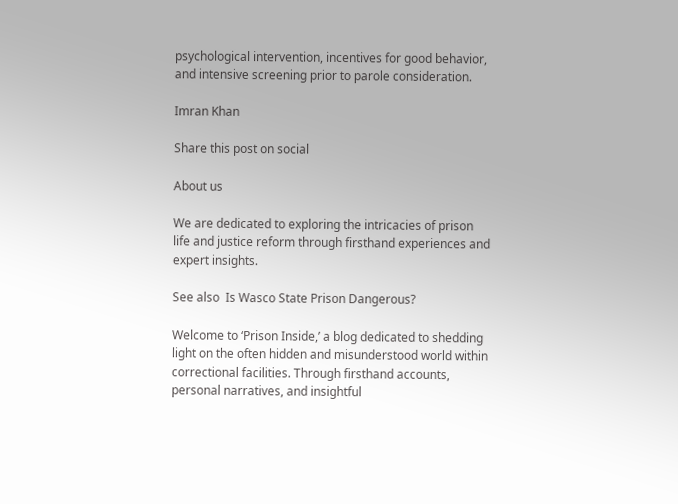psychological intervention, incentives for good behavior, and intensive screening prior to parole consideration.

Imran Khan

Share this post on social

About us

We are dedicated to exploring the intricacies of prison life and justice reform through firsthand experiences and expert insights.

See also  Is Wasco State Prison Dangerous?

Welcome to ‘Prison Inside,’ a blog dedicated to shedding light on the often hidden and misunderstood world within correctional facilities. Through firsthand accounts, personal narratives, and insightful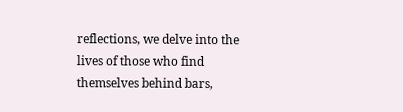reflections, we delve into the lives of those who find themselves behind bars,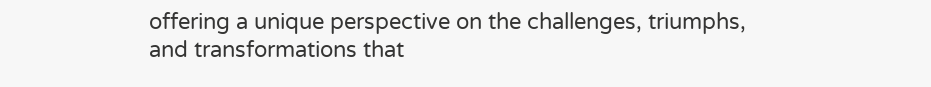offering a unique perspective on the challenges, triumphs, and transformations that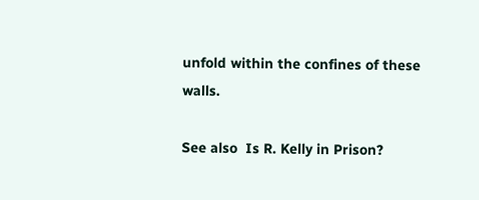unfold within the confines of these walls.

See also  Is R. Kelly in Prison?